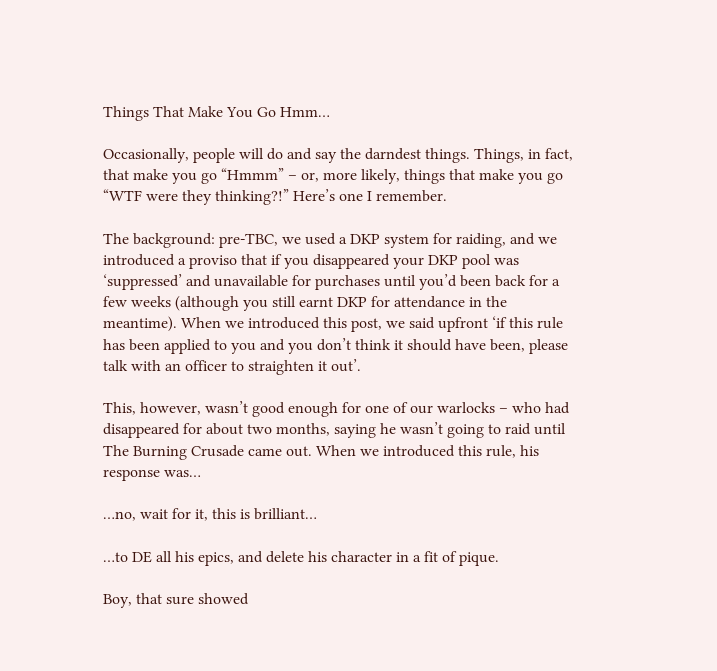Things That Make You Go Hmm…

Occasionally, people will do and say the darndest things. Things, in fact, that make you go “Hmmm” – or, more likely, things that make you go “WTF were they thinking?!” Here’s one I remember.

The background: pre-TBC, we used a DKP system for raiding, and we introduced a proviso that if you disappeared your DKP pool was ‘suppressed’ and unavailable for purchases until you’d been back for a few weeks (although you still earnt DKP for attendance in the meantime). When we introduced this post, we said upfront ‘if this rule has been applied to you and you don’t think it should have been, please talk with an officer to straighten it out’.

This, however, wasn’t good enough for one of our warlocks – who had disappeared for about two months, saying he wasn’t going to raid until The Burning Crusade came out. When we introduced this rule, his response was…

…no, wait for it, this is brilliant…

…to DE all his epics, and delete his character in a fit of pique.

Boy, that sure showed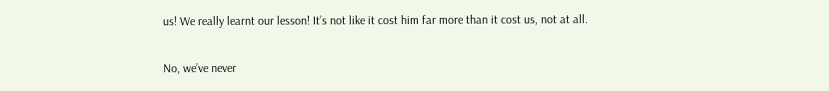us! We really learnt our lesson! It’s not like it cost him far more than it cost us, not at all.

No, we’ve never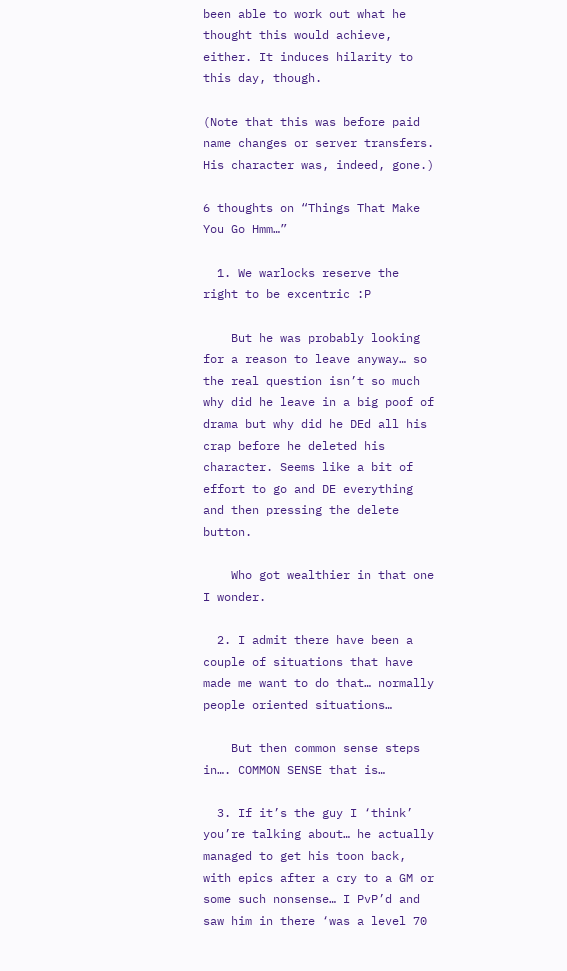been able to work out what he thought this would achieve, either. It induces hilarity to this day, though.

(Note that this was before paid name changes or server transfers. His character was, indeed, gone.)

6 thoughts on “Things That Make You Go Hmm…”

  1. We warlocks reserve the right to be excentric :P

    But he was probably looking for a reason to leave anyway… so the real question isn’t so much why did he leave in a big poof of drama but why did he DEd all his crap before he deleted his character. Seems like a bit of effort to go and DE everything and then pressing the delete button.

    Who got wealthier in that one I wonder.

  2. I admit there have been a couple of situations that have made me want to do that… normally people oriented situations…

    But then common sense steps in…. COMMON SENSE that is…

  3. If it’s the guy I ‘think’ you’re talking about… he actually managed to get his toon back, with epics after a cry to a GM or some such nonsense… I PvP’d and saw him in there ‘was a level 70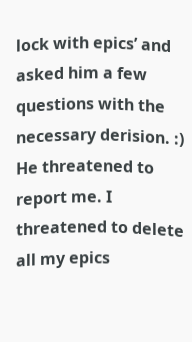lock with epics’ and asked him a few questions with the necessary derision. :) He threatened to report me. I threatened to delete all my epics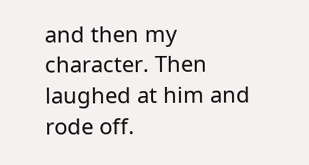and then my character. Then laughed at him and rode off.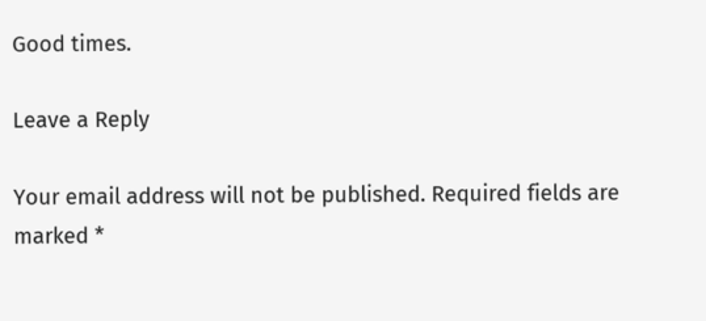Good times.

Leave a Reply

Your email address will not be published. Required fields are marked *